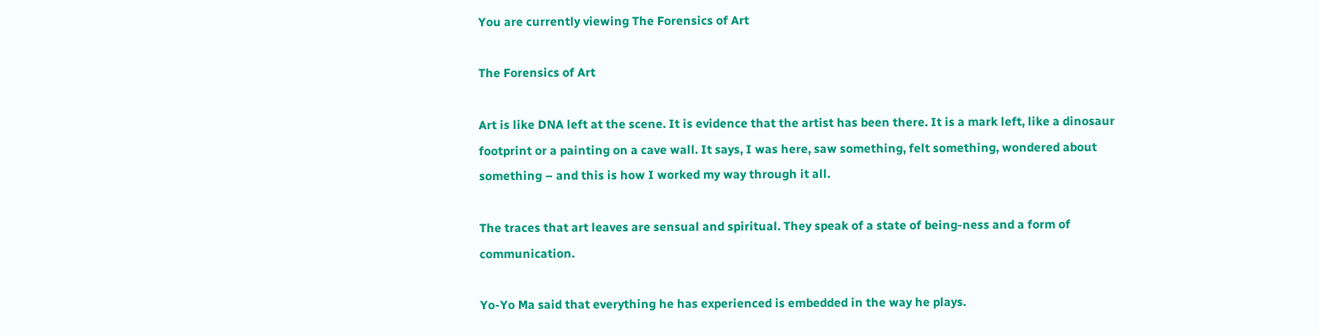You are currently viewing The Forensics of Art

The Forensics of Art

Art is like DNA left at the scene. It is evidence that the artist has been there. It is a mark left, like a dinosaur footprint or a painting on a cave wall. It says, I was here, saw something, felt something, wondered about something – and this is how I worked my way through it all.

The traces that art leaves are sensual and spiritual. They speak of a state of being-ness and a form of communication.

Yo-Yo Ma said that everything he has experienced is embedded in the way he plays.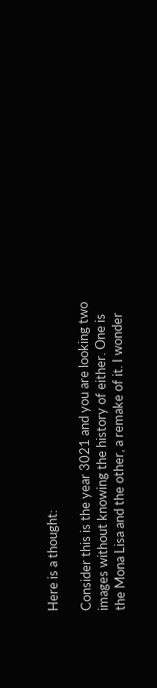Here is a thought:

Consider this is the year 3021 and you are looking two images without knowing the history of either. One is the Mona Lisa and the other, a remake of it. I wonder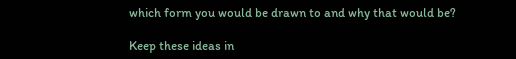which form you would be drawn to and why that would be?

Keep these ideas in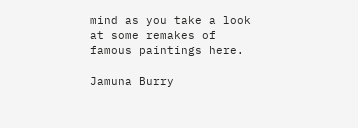mind as you take a look at some remakes of famous paintings here.

Jamuna Burry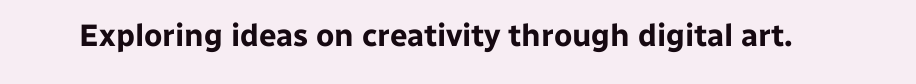Exploring ideas on creativity through digital art.